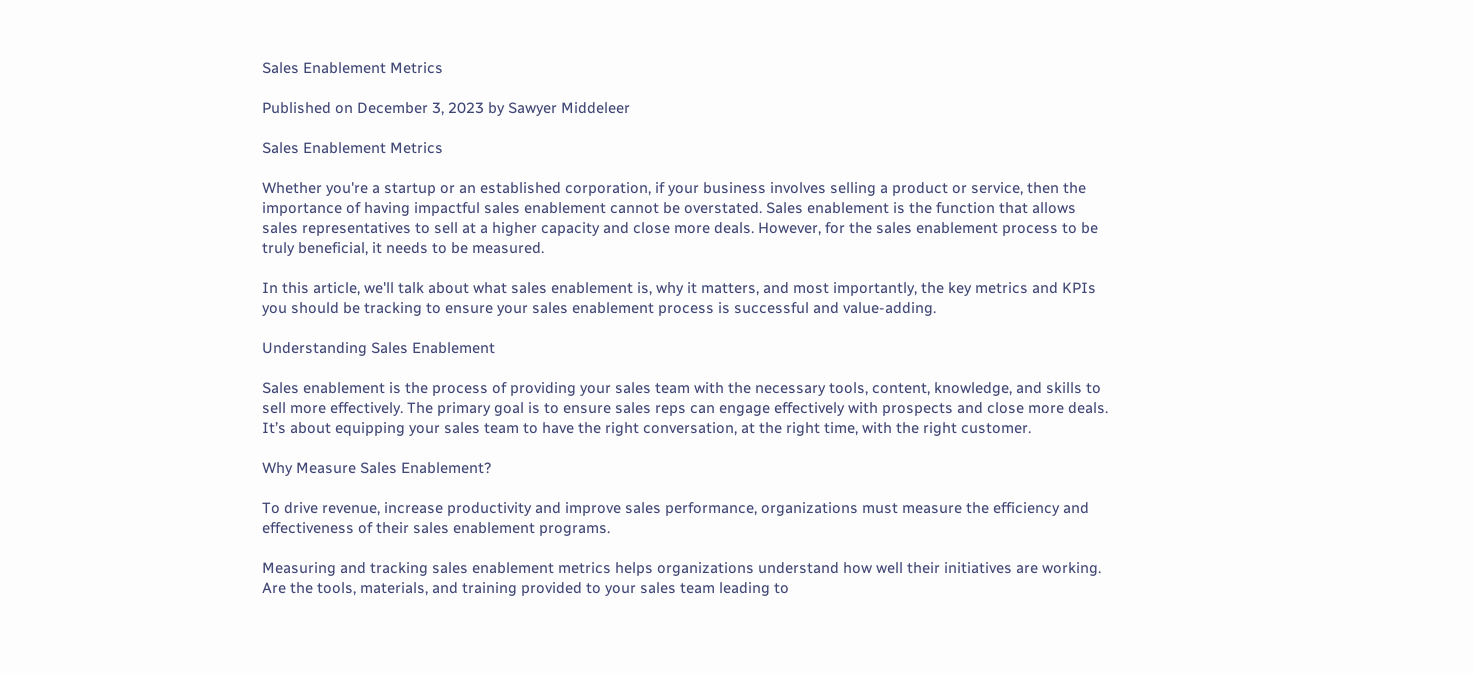Sales Enablement Metrics

Published on December 3, 2023 by Sawyer Middeleer

Sales Enablement Metrics

Whether you're a startup or an established corporation, if your business involves selling a product or service, then the importance of having impactful sales enablement cannot be overstated. Sales enablement is the function that allows sales representatives to sell at a higher capacity and close more deals. However, for the sales enablement process to be truly beneficial, it needs to be measured.

In this article, we'll talk about what sales enablement is, why it matters, and most importantly, the key metrics and KPIs you should be tracking to ensure your sales enablement process is successful and value-adding.

Understanding Sales Enablement

Sales enablement is the process of providing your sales team with the necessary tools, content, knowledge, and skills to sell more effectively. The primary goal is to ensure sales reps can engage effectively with prospects and close more deals. It’s about equipping your sales team to have the right conversation, at the right time, with the right customer.

Why Measure Sales Enablement?

To drive revenue, increase productivity and improve sales performance, organizations must measure the efficiency and effectiveness of their sales enablement programs.

Measuring and tracking sales enablement metrics helps organizations understand how well their initiatives are working. Are the tools, materials, and training provided to your sales team leading to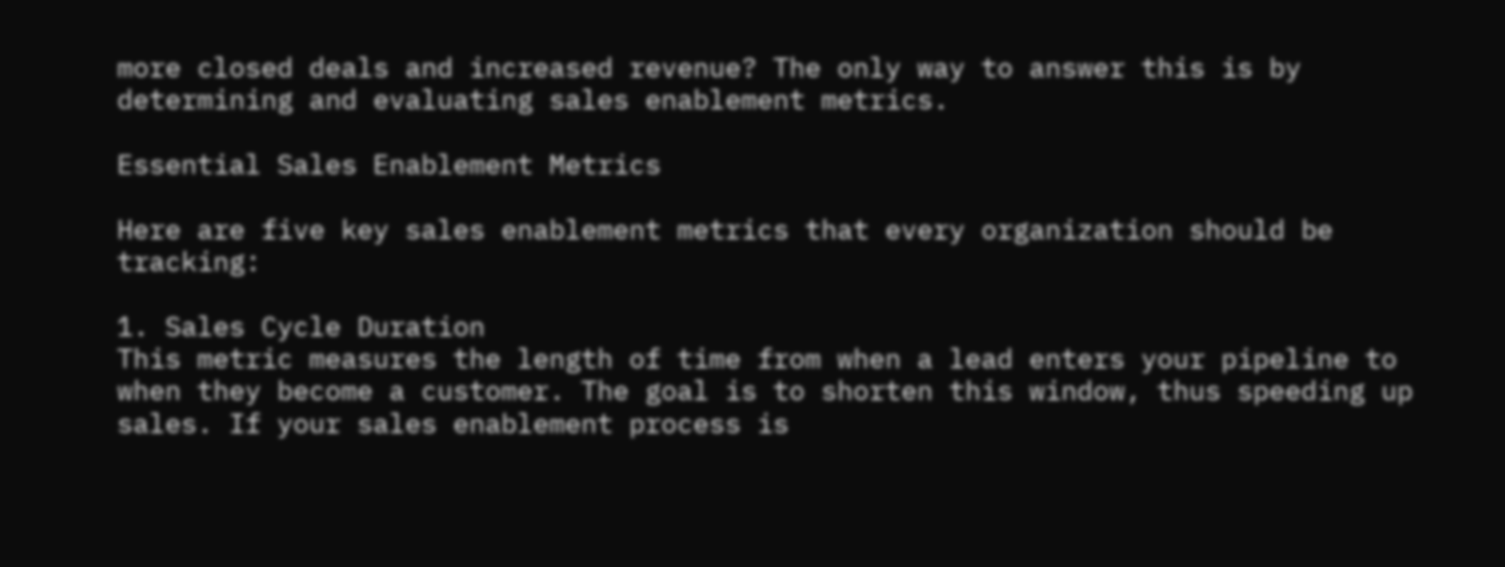more closed deals and increased revenue? The only way to answer this is by determining and evaluating sales enablement metrics.

Essential Sales Enablement Metrics

Here are five key sales enablement metrics that every organization should be tracking:

1. Sales Cycle Duration
This metric measures the length of time from when a lead enters your pipeline to when they become a customer. The goal is to shorten this window, thus speeding up sales. If your sales enablement process is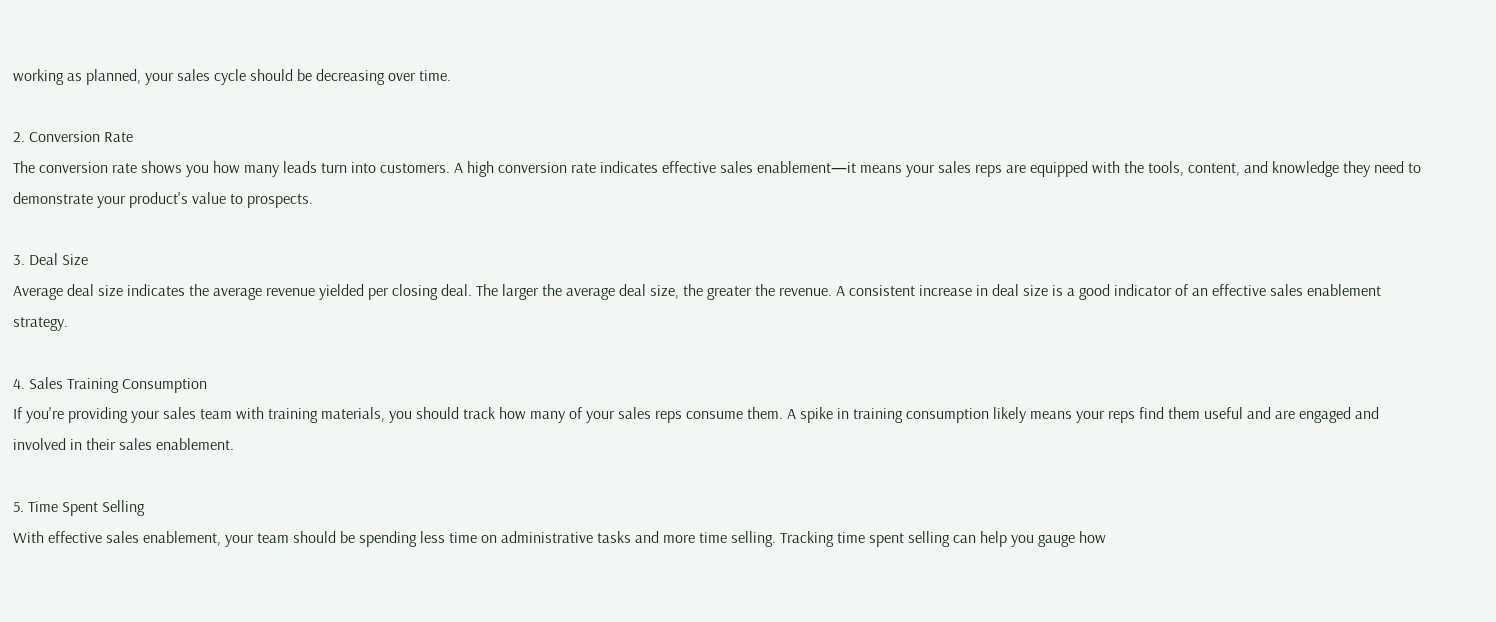working as planned, your sales cycle should be decreasing over time.

2. Conversion Rate
The conversion rate shows you how many leads turn into customers. A high conversion rate indicates effective sales enablement—it means your sales reps are equipped with the tools, content, and knowledge they need to demonstrate your product's value to prospects.

3. Deal Size
Average deal size indicates the average revenue yielded per closing deal. The larger the average deal size, the greater the revenue. A consistent increase in deal size is a good indicator of an effective sales enablement strategy.

4. Sales Training Consumption
If you're providing your sales team with training materials, you should track how many of your sales reps consume them. A spike in training consumption likely means your reps find them useful and are engaged and involved in their sales enablement.

5. Time Spent Selling
With effective sales enablement, your team should be spending less time on administrative tasks and more time selling. Tracking time spent selling can help you gauge how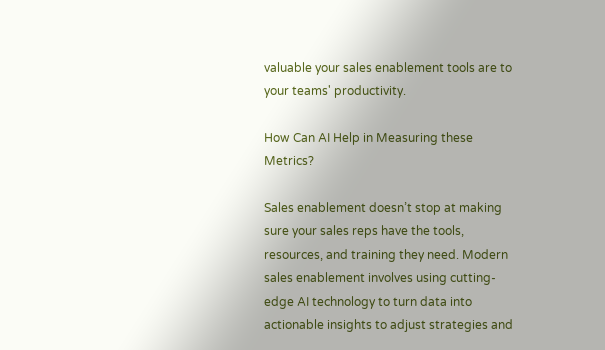valuable your sales enablement tools are to your teams' productivity.

How Can AI Help in Measuring these Metrics?

Sales enablement doesn’t stop at making sure your sales reps have the tools, resources, and training they need. Modern sales enablement involves using cutting-edge AI technology to turn data into actionable insights to adjust strategies and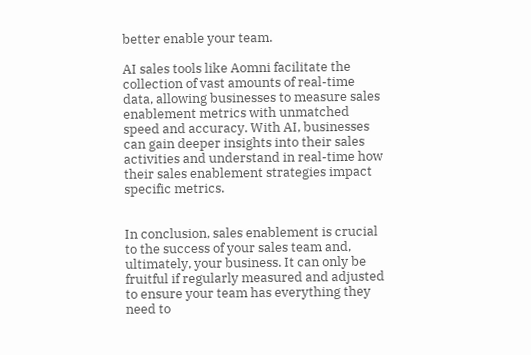better enable your team.

AI sales tools like Aomni facilitate the collection of vast amounts of real-time data, allowing businesses to measure sales enablement metrics with unmatched speed and accuracy. With AI, businesses can gain deeper insights into their sales activities and understand in real-time how their sales enablement strategies impact specific metrics.


In conclusion, sales enablement is crucial to the success of your sales team and, ultimately, your business. It can only be fruitful if regularly measured and adjusted to ensure your team has everything they need to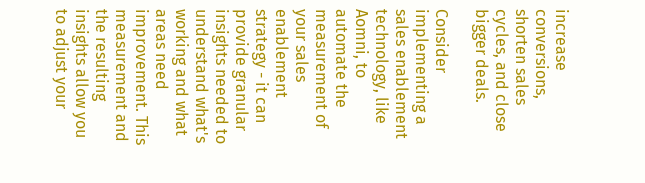increase conversions, shorten sales cycles, and close bigger deals.

Consider implementing a sales enablement technology, like Aomni, to automate the measurement of your sales enablement strategy - it can provide granular insights needed to understand what's working and what areas need improvement. This measurement and the resulting insights allow you to adjust your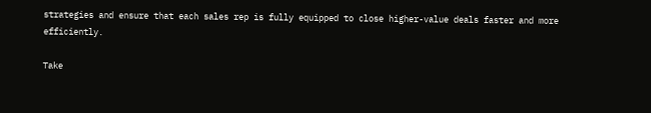strategies and ensure that each sales rep is fully equipped to close higher-value deals faster and more efficiently.

Take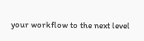your workflow to the next level